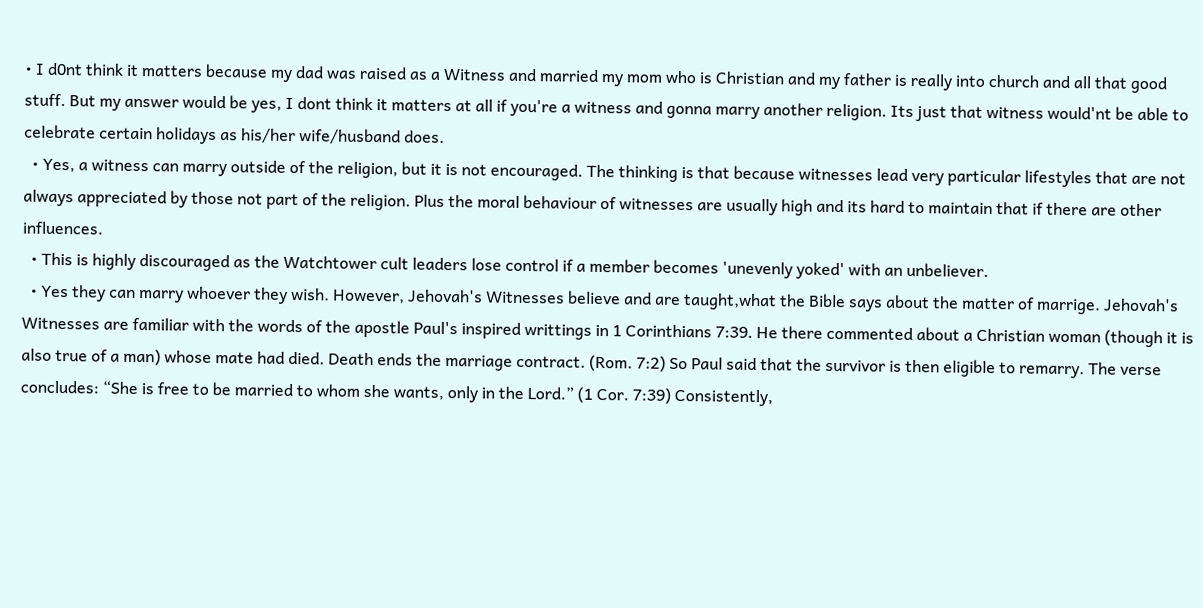• I d0nt think it matters because my dad was raised as a Witness and married my mom who is Christian and my father is really into church and all that good stuff. But my answer would be yes, I dont think it matters at all if you're a witness and gonna marry another religion. Its just that witness would'nt be able to celebrate certain holidays as his/her wife/husband does.
  • Yes, a witness can marry outside of the religion, but it is not encouraged. The thinking is that because witnesses lead very particular lifestyles that are not always appreciated by those not part of the religion. Plus the moral behaviour of witnesses are usually high and its hard to maintain that if there are other influences.
  • This is highly discouraged as the Watchtower cult leaders lose control if a member becomes 'unevenly yoked' with an unbeliever.
  • Yes they can marry whoever they wish. However, Jehovah's Witnesses believe and are taught,what the Bible says about the matter of marrige. Jehovah's Witnesses are familiar with the words of the apostle Paul's inspired writtings in 1 Corinthians 7:39. He there commented about a Christian woman (though it is also true of a man) whose mate had died. Death ends the marriage contract. (Rom. 7:2) So Paul said that the survivor is then eligible to remarry. The verse concludes: “She is free to be married to whom she wants, only in the Lord.” (1 Cor. 7:39) Consistently,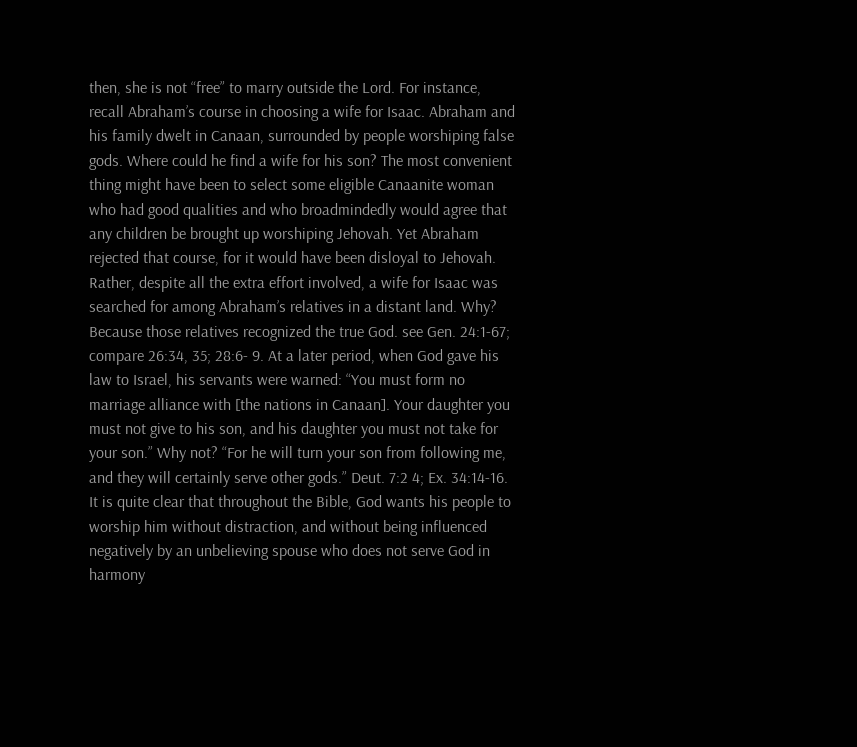then, she is not “free” to marry outside the Lord. For instance, recall Abraham’s course in choosing a wife for Isaac. Abraham and his family dwelt in Canaan, surrounded by people worshiping false gods. Where could he find a wife for his son? The most convenient thing might have been to select some eligible Canaanite woman who had good qualities and who broadmindedly would agree that any children be brought up worshiping Jehovah. Yet Abraham rejected that course, for it would have been disloyal to Jehovah. Rather, despite all the extra effort involved, a wife for Isaac was searched for among Abraham’s relatives in a distant land. Why? Because those relatives recognized the true God. see Gen. 24:1-67; compare 26:34, 35; 28:6- 9. At a later period, when God gave his law to Israel, his servants were warned: “You must form no marriage alliance with [the nations in Canaan]. Your daughter you must not give to his son, and his daughter you must not take for your son.” Why not? “For he will turn your son from following me, and they will certainly serve other gods.” Deut. 7:2 4; Ex. 34:14-16. It is quite clear that throughout the Bible, God wants his people to worship him without distraction, and without being influenced negatively by an unbelieving spouse who does not serve God in harmony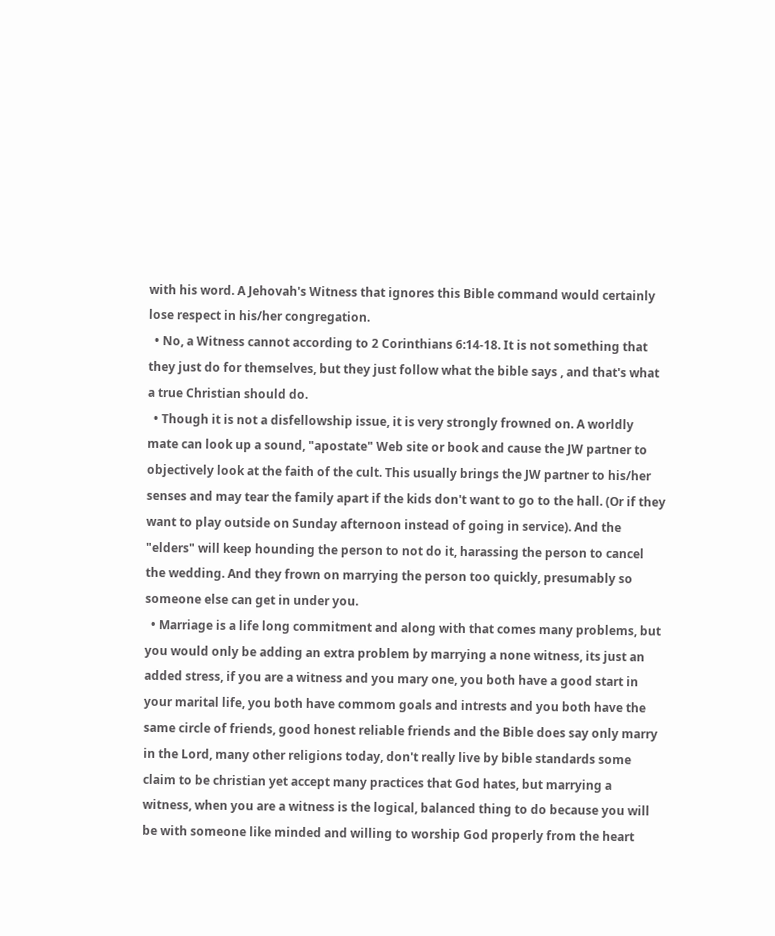with his word. A Jehovah's Witness that ignores this Bible command would certainly lose respect in his/her congregation.
  • No, a Witness cannot according to 2 Corinthians 6:14-18. It is not something that they just do for themselves, but they just follow what the bible says , and that's what a true Christian should do.
  • Though it is not a disfellowship issue, it is very strongly frowned on. A worldly mate can look up a sound, "apostate" Web site or book and cause the JW partner to objectively look at the faith of the cult. This usually brings the JW partner to his/her senses and may tear the family apart if the kids don't want to go to the hall. (Or if they want to play outside on Sunday afternoon instead of going in service). And the "elders" will keep hounding the person to not do it, harassing the person to cancel the wedding. And they frown on marrying the person too quickly, presumably so someone else can get in under you.
  • Marriage is a life long commitment and along with that comes many problems, but you would only be adding an extra problem by marrying a none witness, its just an added stress, if you are a witness and you mary one, you both have a good start in your marital life, you both have commom goals and intrests and you both have the same circle of friends, good honest reliable friends and the Bible does say only marry in the Lord, many other religions today, don't really live by bible standards some claim to be christian yet accept many practices that God hates, but marrying a witness, when you are a witness is the logical, balanced thing to do because you will be with someone like minded and willing to worship God properly from the heart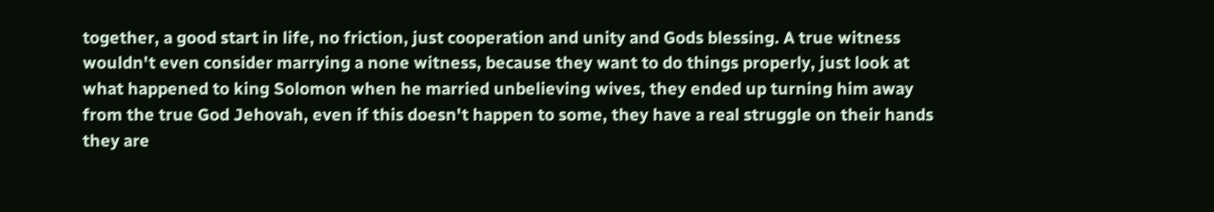together, a good start in life, no friction, just cooperation and unity and Gods blessing. A true witness wouldn't even consider marrying a none witness, because they want to do things properly, just look at what happened to king Solomon when he married unbelieving wives, they ended up turning him away from the true God Jehovah, even if this doesn't happen to some, they have a real struggle on their hands they are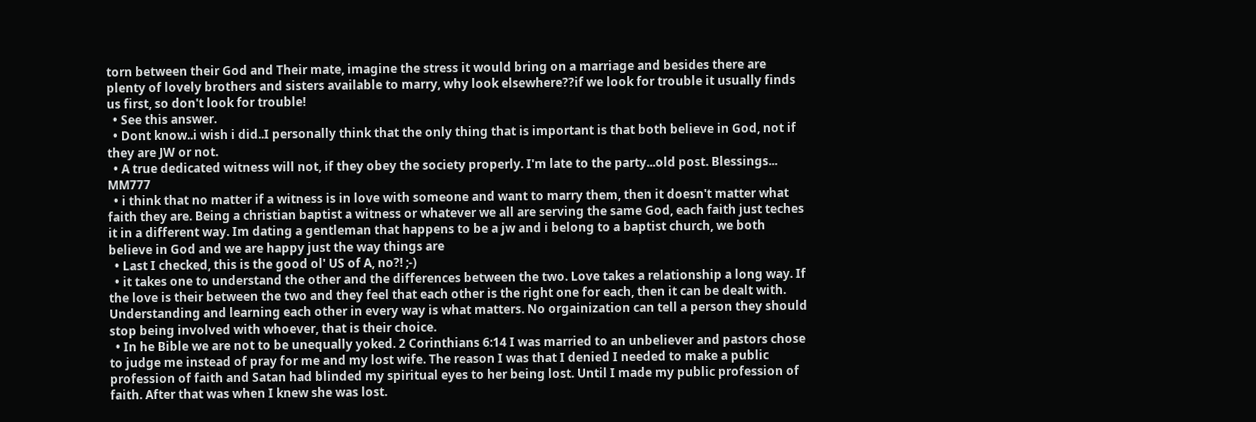torn between their God and Their mate, imagine the stress it would bring on a marriage and besides there are plenty of lovely brothers and sisters available to marry, why look elsewhere??if we look for trouble it usually finds us first, so don't look for trouble!
  • See this answer.
  • Dont know..i wish i did..I personally think that the only thing that is important is that both believe in God, not if they are JW or not.
  • A true dedicated witness will not, if they obey the society properly. I'm late to the party...old post. Blessings... MM777
  • i think that no matter if a witness is in love with someone and want to marry them, then it doesn't matter what faith they are. Being a christian baptist a witness or whatever we all are serving the same God, each faith just teches it in a different way. Im dating a gentleman that happens to be a jw and i belong to a baptist church, we both believe in God and we are happy just the way things are
  • Last I checked, this is the good ol' US of A, no?! ;-)
  • it takes one to understand the other and the differences between the two. Love takes a relationship a long way. If the love is their between the two and they feel that each other is the right one for each, then it can be dealt with. Understanding and learning each other in every way is what matters. No orgainization can tell a person they should stop being involved with whoever, that is their choice.
  • In he Bible we are not to be unequally yoked. 2 Corinthians 6:14 I was married to an unbeliever and pastors chose to judge me instead of pray for me and my lost wife. The reason I was that I denied I needed to make a public profession of faith and Satan had blinded my spiritual eyes to her being lost. Until I made my public profession of faith. After that was when I knew she was lost.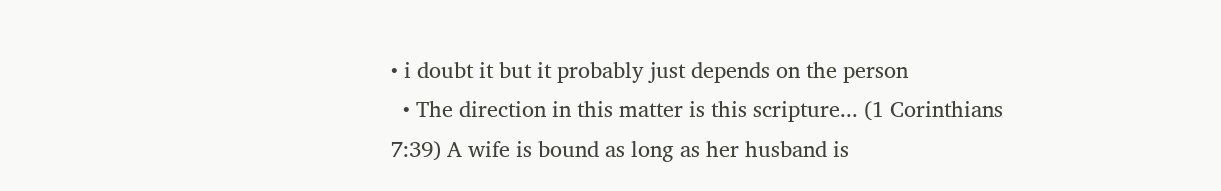• i doubt it but it probably just depends on the person
  • The direction in this matter is this scripture... (1 Corinthians 7:39) A wife is bound as long as her husband is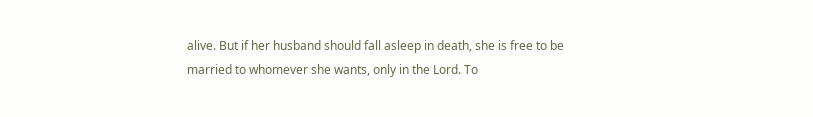alive. But if her husband should fall asleep in death, she is free to be married to whomever she wants, only in the Lord. To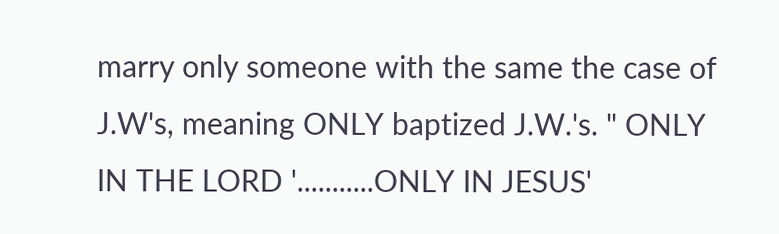marry only someone with the same the case of J.W's, meaning ONLY baptized J.W.'s. " ONLY IN THE LORD '...........ONLY IN JESUS'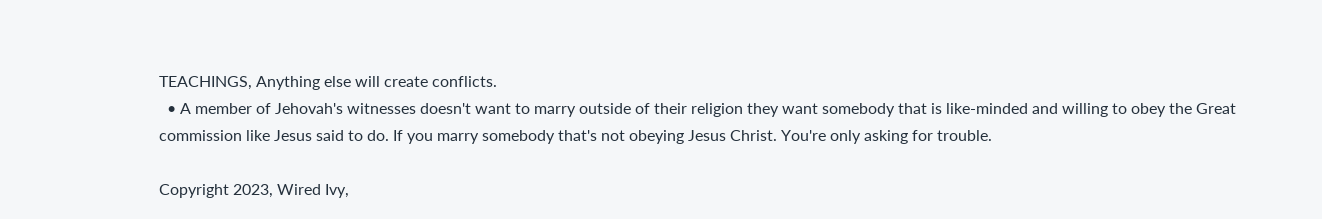TEACHINGS, Anything else will create conflicts.
  • A member of Jehovah's witnesses doesn't want to marry outside of their religion they want somebody that is like-minded and willing to obey the Great commission like Jesus said to do. If you marry somebody that's not obeying Jesus Christ. You're only asking for trouble.

Copyright 2023, Wired Ivy,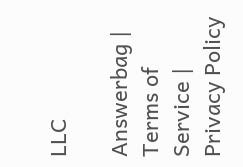LLC

Answerbag | Terms of Service | Privacy Policy